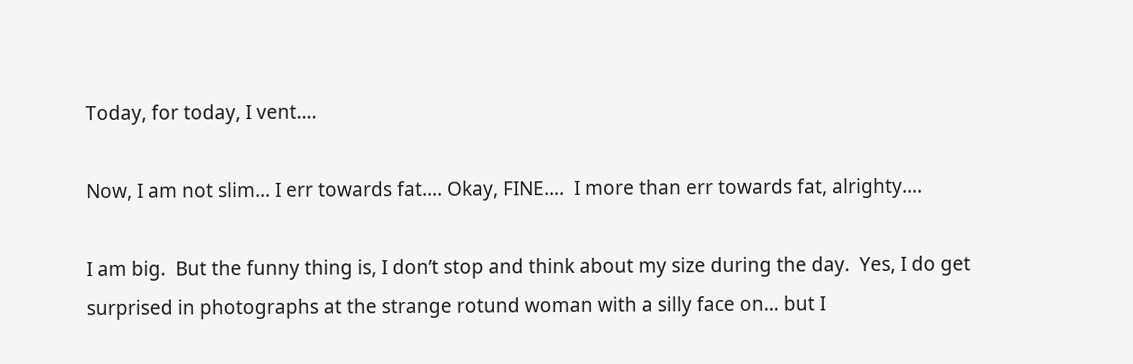Today, for today, I vent….

Now, I am not slim… I err towards fat…. Okay, FINE….  I more than err towards fat, alrighty….

I am big.  But the funny thing is, I don’t stop and think about my size during the day.  Yes, I do get surprised in photographs at the strange rotund woman with a silly face on… but I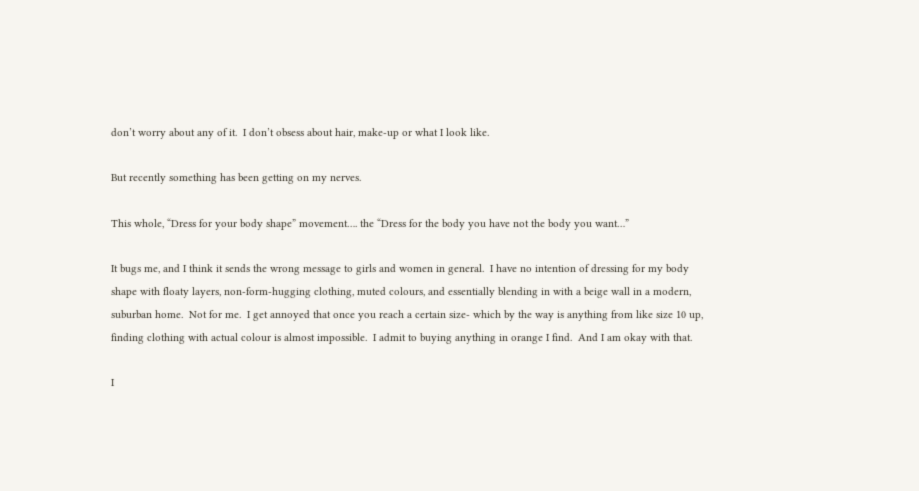don’t worry about any of it.  I don’t obsess about hair, make-up or what I look like.

But recently something has been getting on my nerves.

This whole, “Dress for your body shape” movement…. the “Dress for the body you have not the body you want…”

It bugs me, and I think it sends the wrong message to girls and women in general.  I have no intention of dressing for my body shape with floaty layers, non-form-hugging clothing, muted colours, and essentially blending in with a beige wall in a modern, suburban home.  Not for me.  I get annoyed that once you reach a certain size- which by the way is anything from like size 10 up, finding clothing with actual colour is almost impossible.  I admit to buying anything in orange I find.  And I am okay with that.

I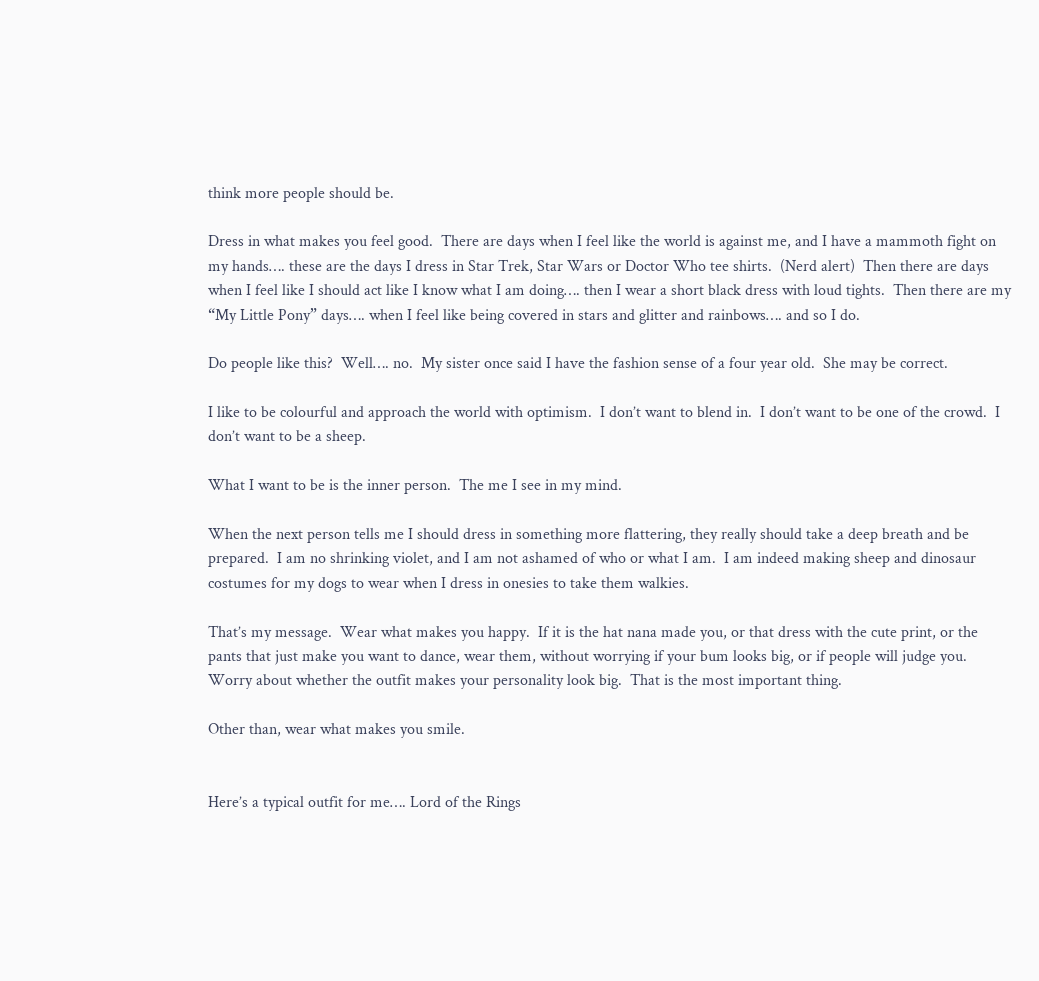think more people should be.

Dress in what makes you feel good.  There are days when I feel like the world is against me, and I have a mammoth fight on my hands…. these are the days I dress in Star Trek, Star Wars or Doctor Who tee shirts.  (Nerd alert)  Then there are days when I feel like I should act like I know what I am doing…. then I wear a short black dress with loud tights.  Then there are my “My Little Pony” days…. when I feel like being covered in stars and glitter and rainbows…. and so I do.

Do people like this?  Well…. no.  My sister once said I have the fashion sense of a four year old.  She may be correct.

I like to be colourful and approach the world with optimism.  I don’t want to blend in.  I don’t want to be one of the crowd.  I don’t want to be a sheep.

What I want to be is the inner person.  The me I see in my mind.

When the next person tells me I should dress in something more flattering, they really should take a deep breath and be prepared.  I am no shrinking violet, and I am not ashamed of who or what I am.  I am indeed making sheep and dinosaur costumes for my dogs to wear when I dress in onesies to take them walkies.

That’s my message.  Wear what makes you happy.  If it is the hat nana made you, or that dress with the cute print, or the pants that just make you want to dance, wear them, without worrying if your bum looks big, or if people will judge you.  Worry about whether the outfit makes your personality look big.  That is the most important thing.

Other than, wear what makes you smile.


Here’s a typical outfit for me…. Lord of the Rings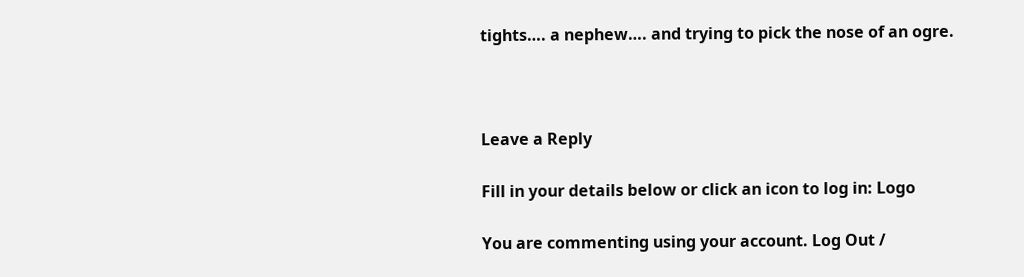tights…. a nephew…. and trying to pick the nose of an ogre.



Leave a Reply

Fill in your details below or click an icon to log in: Logo

You are commenting using your account. Log Out /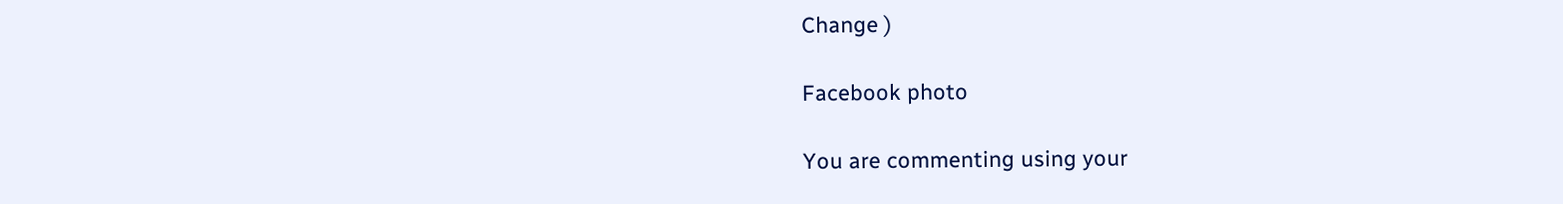Change )

Facebook photo

You are commenting using your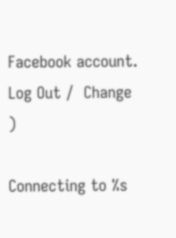Facebook account. Log Out /  Change )

Connecting to %s